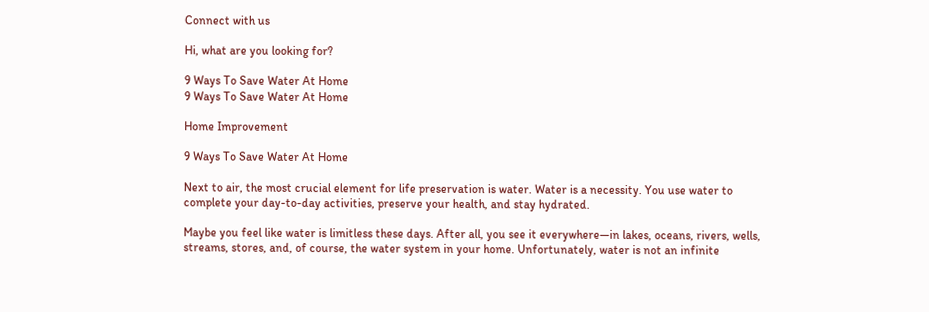Connect with us

Hi, what are you looking for?

9 Ways To Save Water At Home
9 Ways To Save Water At Home

Home Improvement

9 Ways To Save Water At Home

Next to air, the most crucial element for life preservation is water. Water is a necessity. You use water to complete your day-to-day activities, preserve your health, and stay hydrated.

Maybe you feel like water is limitless these days. After all, you see it everywhere—in lakes, oceans, rivers, wells, streams, stores, and, of course, the water system in your home. Unfortunately, water is not an infinite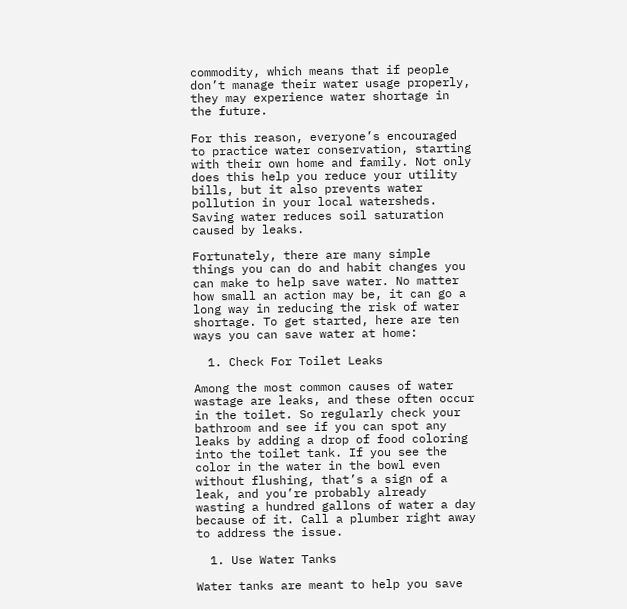commodity, which means that if people don’t manage their water usage properly, they may experience water shortage in the future.

For this reason, everyone’s encouraged to practice water conservation, starting with their own home and family. Not only does this help you reduce your utility bills, but it also prevents water pollution in your local watersheds. Saving water reduces soil saturation caused by leaks.

Fortunately, there are many simple things you can do and habit changes you can make to help save water. No matter how small an action may be, it can go a long way in reducing the risk of water shortage. To get started, here are ten ways you can save water at home:

  1. Check For Toilet Leaks

Among the most common causes of water wastage are leaks, and these often occur in the toilet. So regularly check your bathroom and see if you can spot any leaks by adding a drop of food coloring into the toilet tank. If you see the color in the water in the bowl even without flushing, that’s a sign of a leak, and you’re probably already wasting a hundred gallons of water a day because of it. Call a plumber right away to address the issue.

  1. Use Water Tanks

Water tanks are meant to help you save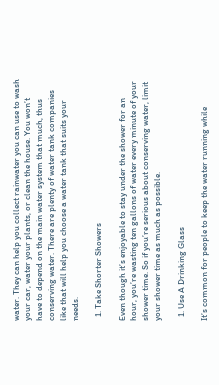water. They can help you collect rainwater you can use to wash your car, water your plants, or clean the house. You won’t have to depend on the main water system that much, thus conserving water. There are plenty of water tank companies like that will help you choose a water tank that suits your needs.

  1. Take Shorter Showers

Even though it’s enjoyable to stay under the shower for an hour, you’re wasting ten gallons of water every minute of your shower time. So if you’re serious about conserving water, limit your shower time as much as possible.

  1. Use A Drinking Glass

It’s common for people to keep the water running while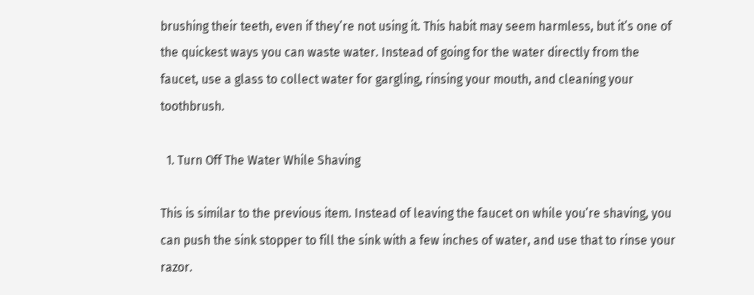brushing their teeth, even if they’re not using it. This habit may seem harmless, but it’s one of the quickest ways you can waste water. Instead of going for the water directly from the faucet, use a glass to collect water for gargling, rinsing your mouth, and cleaning your toothbrush.

  1. Turn Off The Water While Shaving

This is similar to the previous item. Instead of leaving the faucet on while you’re shaving, you can push the sink stopper to fill the sink with a few inches of water, and use that to rinse your razor.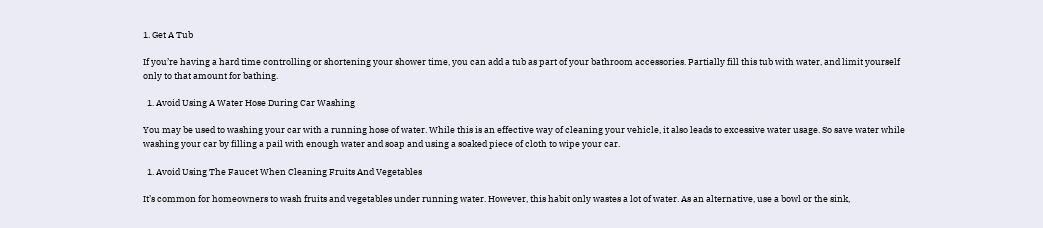1. Get A Tub

If you’re having a hard time controlling or shortening your shower time, you can add a tub as part of your bathroom accessories. Partially fill this tub with water, and limit yourself only to that amount for bathing.

  1. Avoid Using A Water Hose During Car Washing

You may be used to washing your car with a running hose of water. While this is an effective way of cleaning your vehicle, it also leads to excessive water usage. So save water while washing your car by filling a pail with enough water and soap and using a soaked piece of cloth to wipe your car.

  1. Avoid Using The Faucet When Cleaning Fruits And Vegetables

It’s common for homeowners to wash fruits and vegetables under running water. However, this habit only wastes a lot of water. As an alternative, use a bowl or the sink,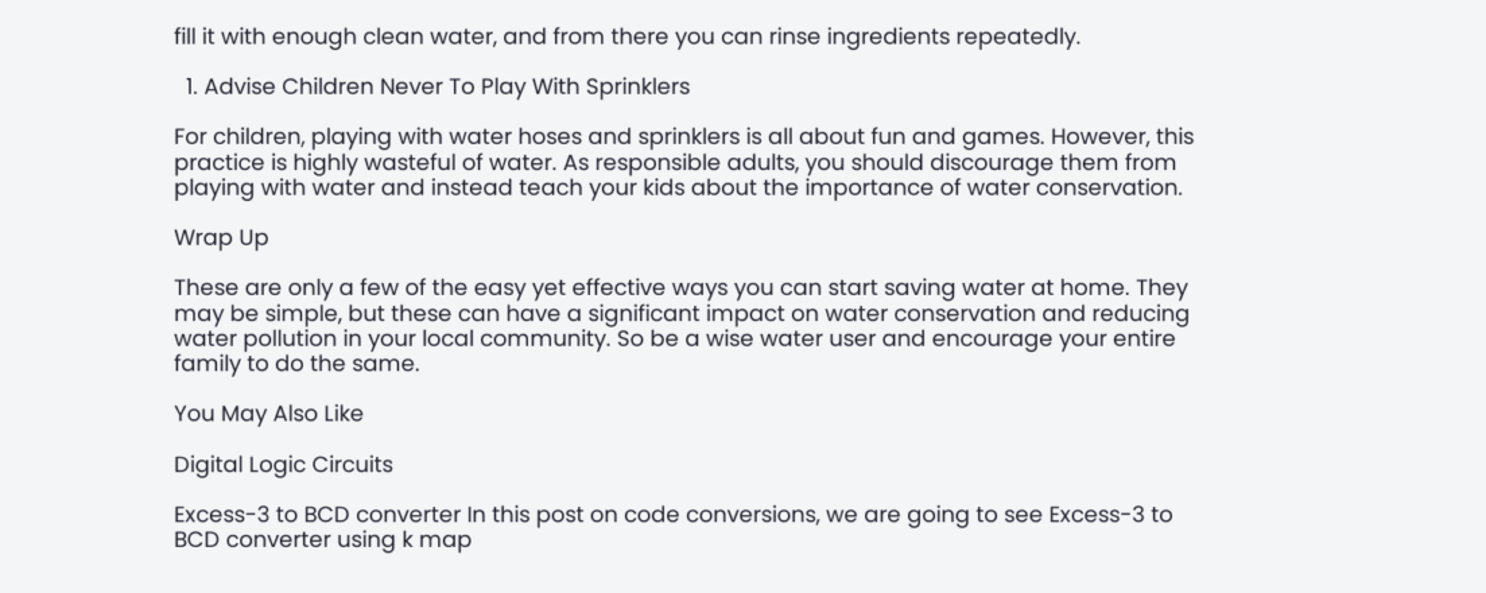fill it with enough clean water, and from there you can rinse ingredients repeatedly.

  1. Advise Children Never To Play With Sprinklers

For children, playing with water hoses and sprinklers is all about fun and games. However, this practice is highly wasteful of water. As responsible adults, you should discourage them from playing with water and instead teach your kids about the importance of water conservation.

Wrap Up

These are only a few of the easy yet effective ways you can start saving water at home. They may be simple, but these can have a significant impact on water conservation and reducing water pollution in your local community. So be a wise water user and encourage your entire family to do the same.

You May Also Like

Digital Logic Circuits

Excess-3 to BCD converter In this post on code conversions, we are going to see Excess-3 to BCD converter using k map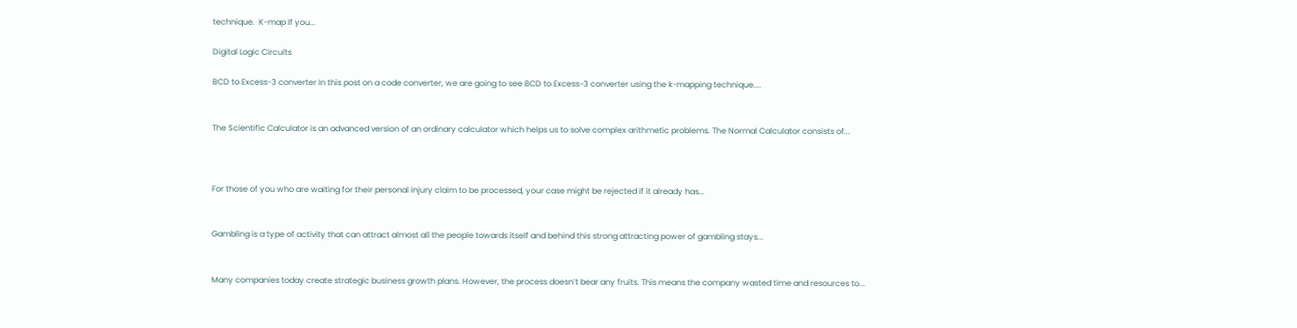technique.  K-map If you...

Digital Logic Circuits

BCD to Excess-3 converter In this post on a code converter, we are going to see BCD to Excess-3 converter using the k-mapping technique....


The Scientific Calculator is an advanced version of an ordinary calculator which helps us to solve complex arithmetic problems. The Normal Calculator consists of...



For those of you who are waiting for their personal injury claim to be processed, your case might be rejected if it already has...


Gambling is a type of activity that can attract almost all the people towards itself and behind this strong attracting power of gambling stays...


Many companies today create strategic business growth plans. However, the process doesn’t bear any fruits. This means the company wasted time and resources to...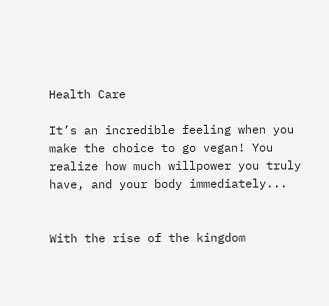Health Care

It’s an incredible feeling when you make the choice to go vegan! You realize how much willpower you truly have, and your body immediately...


With the rise of the kingdom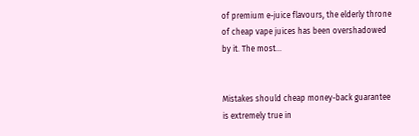of premium e-juice flavours, the elderly throne of cheap vape juices has been overshadowed by it. The most...


Mistakes should cheap money-back guarantee is extremely true in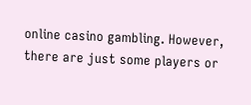online casino gambling. However, there are just some players or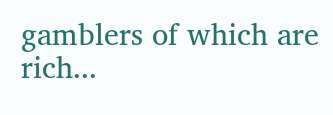gamblers of which are rich...